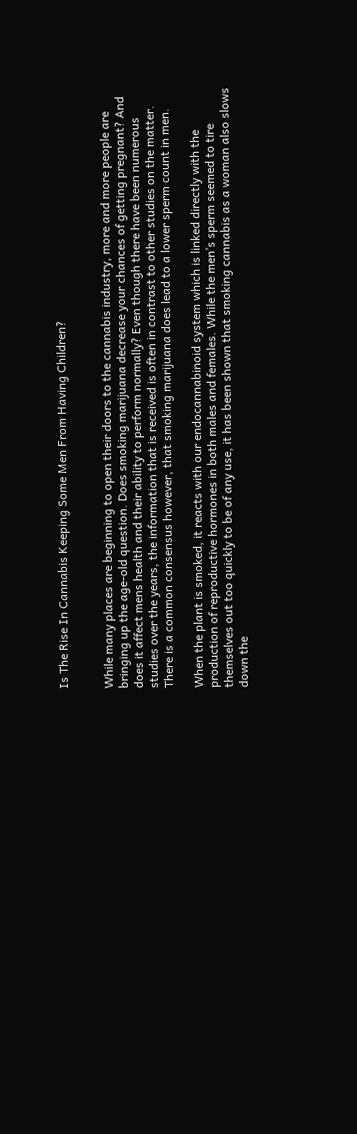Is The Rise In Cannabis Keeping Some Men From Having Children?


While many places are beginning to open their doors to the cannabis industry, more and more people are bringing up the age-old question. Does smoking marijuana decrease your chances of getting pregnant? And does it affect mens health and their ability to perform normally? Even though there have been numerous studies over the years, the information that is received is often in contrast to other studies on the matter. There is a common consensus however, that smoking marijuana does lead to a lower sperm count in men.

When the plant is smoked, it reacts with our endocannabinoid system which is linked directly with the production of reproductive hormones in both males and females. While the men’s sperm seemed to tire themselves out too quickly to be of any use, it has been shown that smoking cannabis as a woman also slows down the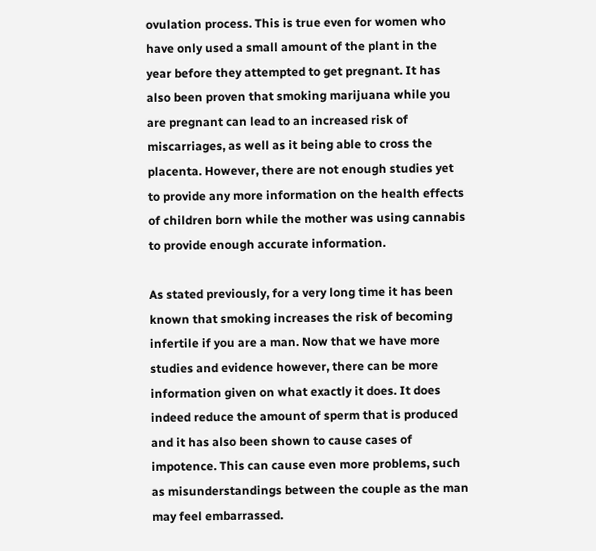ovulation process. This is true even for women who have only used a small amount of the plant in the year before they attempted to get pregnant. It has also been proven that smoking marijuana while you are pregnant can lead to an increased risk of miscarriages, as well as it being able to cross the placenta. However, there are not enough studies yet to provide any more information on the health effects of children born while the mother was using cannabis to provide enough accurate information.

As stated previously, for a very long time it has been known that smoking increases the risk of becoming infertile if you are a man. Now that we have more studies and evidence however, there can be more information given on what exactly it does. It does indeed reduce the amount of sperm that is produced and it has also been shown to cause cases of impotence. This can cause even more problems, such as misunderstandings between the couple as the man may feel embarrassed.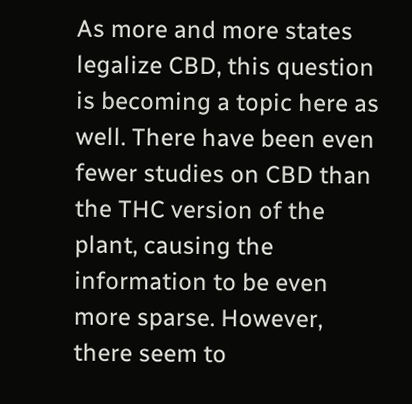As more and more states legalize CBD, this question is becoming a topic here as well. There have been even fewer studies on CBD than the THC version of the plant, causing the information to be even more sparse. However, there seem to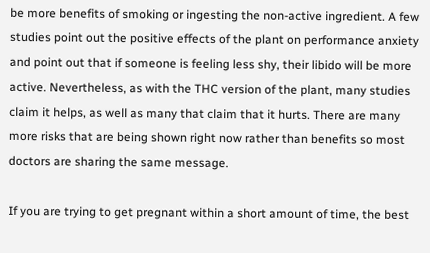be more benefits of smoking or ingesting the non-active ingredient. A few studies point out the positive effects of the plant on performance anxiety and point out that if someone is feeling less shy, their libido will be more active. Nevertheless, as with the THC version of the plant, many studies claim it helps, as well as many that claim that it hurts. There are many more risks that are being shown right now rather than benefits so most doctors are sharing the same message.

If you are trying to get pregnant within a short amount of time, the best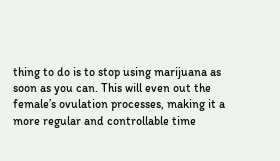thing to do is to stop using marijuana as soon as you can. This will even out the female’s ovulation processes, making it a more regular and controllable time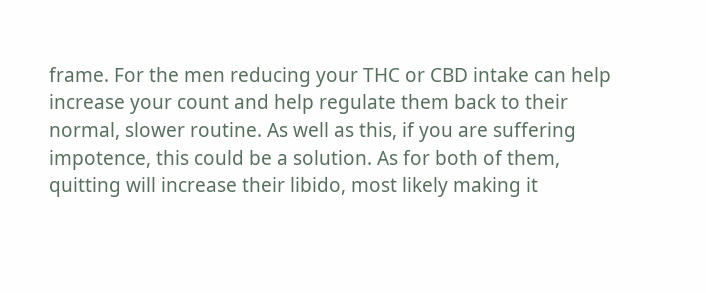frame. For the men reducing your THC or CBD intake can help increase your count and help regulate them back to their normal, slower routine. As well as this, if you are suffering impotence, this could be a solution. As for both of them, quitting will increase their libido, most likely making it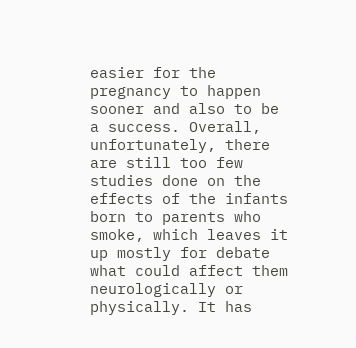easier for the pregnancy to happen sooner and also to be a success. Overall, unfortunately, there are still too few studies done on the effects of the infants born to parents who smoke, which leaves it up mostly for debate what could affect them neurologically or physically. It has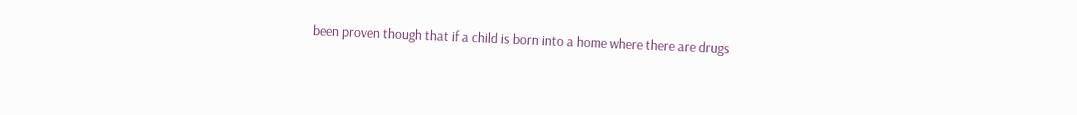been proven though that if a child is born into a home where there are drugs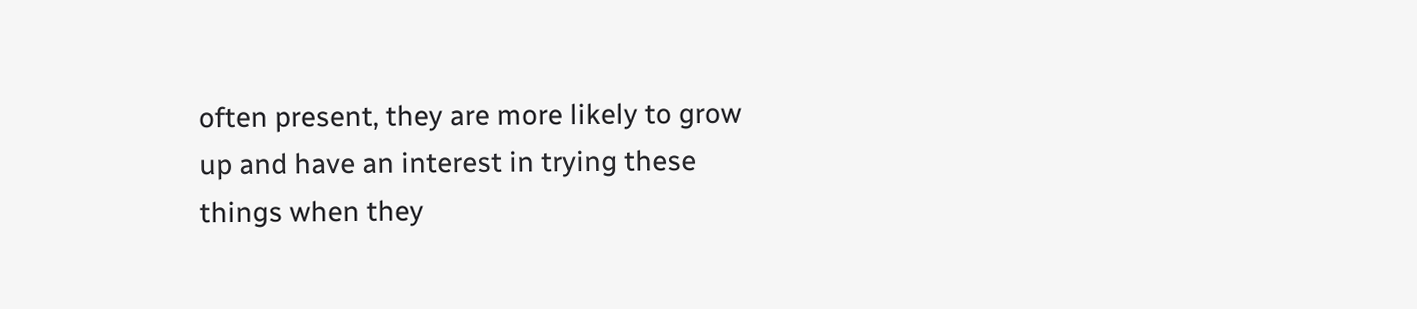often present, they are more likely to grow up and have an interest in trying these things when they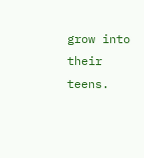grow into their teens.